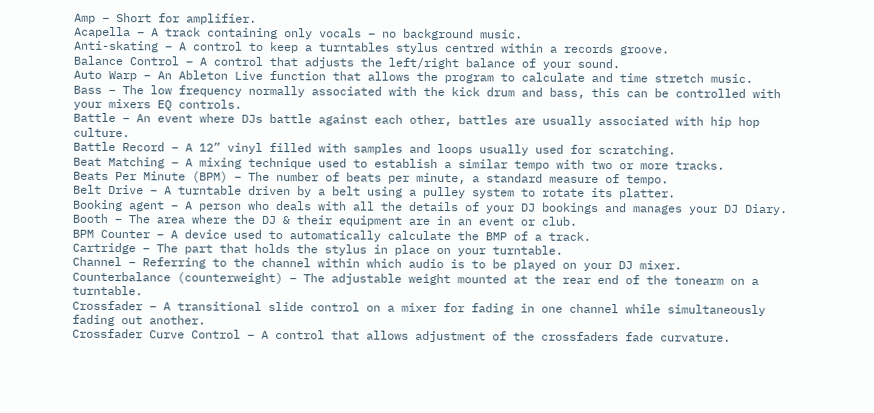Amp – Short for amplifier.
Acapella – A track containing only vocals – no background music.
Anti-skating – A control to keep a turntables stylus centred within a records groove.
Balance Control – A control that adjusts the left/right balance of your sound.
Auto Warp – An Ableton Live function that allows the program to calculate and time stretch music.
Bass – The low frequency normally associated with the kick drum and bass, this can be controlled with your mixers EQ controls.
Battle – An event where DJs battle against each other, battles are usually associated with hip hop culture.
Battle Record – A 12” vinyl filled with samples and loops usually used for scratching.
Beat Matching – A mixing technique used to establish a similar tempo with two or more tracks.
Beats Per Minute (BPM) – The number of beats per minute, a standard measure of tempo.
Belt Drive – A turntable driven by a belt using a pulley system to rotate its platter.
Booking agent – A person who deals with all the details of your DJ bookings and manages your DJ Diary.
Booth – The area where the DJ & their equipment are in an event or club.
BPM Counter – A device used to automatically calculate the BMP of a track.
Cartridge – The part that holds the stylus in place on your turntable.
Channel – Referring to the channel within which audio is to be played on your DJ mixer.
Counterbalance (counterweight) – The adjustable weight mounted at the rear end of the tonearm on a turntable.
Crossfader – A transitional slide control on a mixer for fading in one channel while simultaneously fading out another.
Crossfader Curve Control – A control that allows adjustment of the crossfaders fade curvature.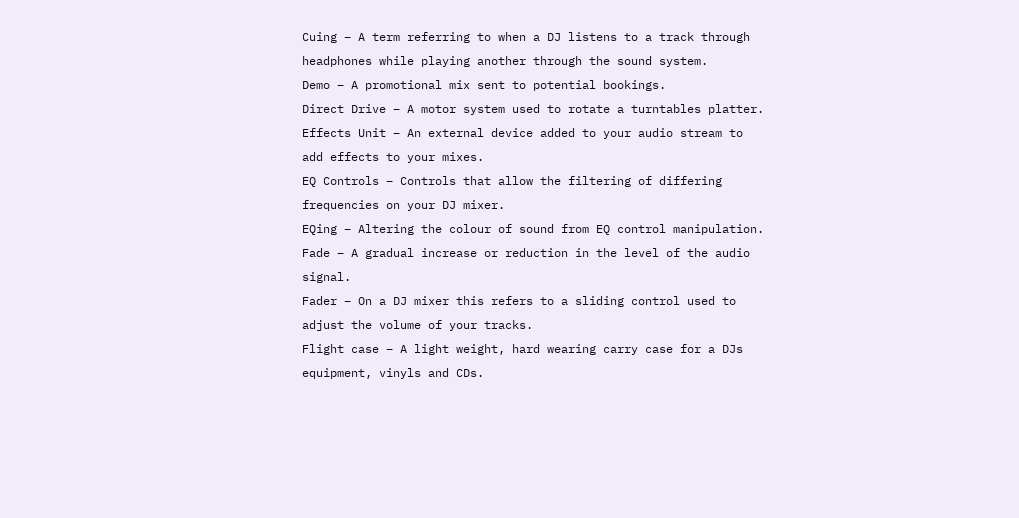Cuing – A term referring to when a DJ listens to a track through headphones while playing another through the sound system.
Demo – A promotional mix sent to potential bookings.
Direct Drive – A motor system used to rotate a turntables platter.
Effects Unit – An external device added to your audio stream to add effects to your mixes.
EQ Controls – Controls that allow the filtering of differing frequencies on your DJ mixer.
EQing – Altering the colour of sound from EQ control manipulation.
Fade – A gradual increase or reduction in the level of the audio signal.
Fader – On a DJ mixer this refers to a sliding control used to adjust the volume of your tracks.
Flight case – A light weight, hard wearing carry case for a DJs equipment, vinyls and CDs.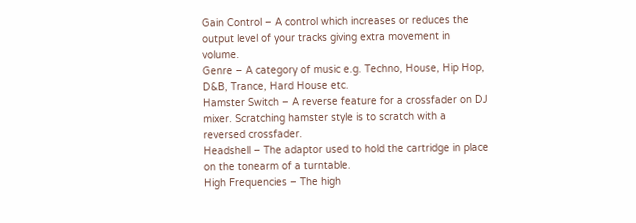Gain Control – A control which increases or reduces the output level of your tracks giving extra movement in volume.
Genre – A category of music e.g. Techno, House, Hip Hop, D&B, Trance, Hard House etc.
Hamster Switch – A reverse feature for a crossfader on DJ mixer. Scratching hamster style is to scratch with a reversed crossfader.
Headshell – The adaptor used to hold the cartridge in place on the tonearm of a turntable.
High Frequencies – The high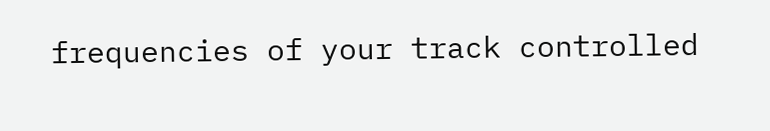frequencies of your track controlled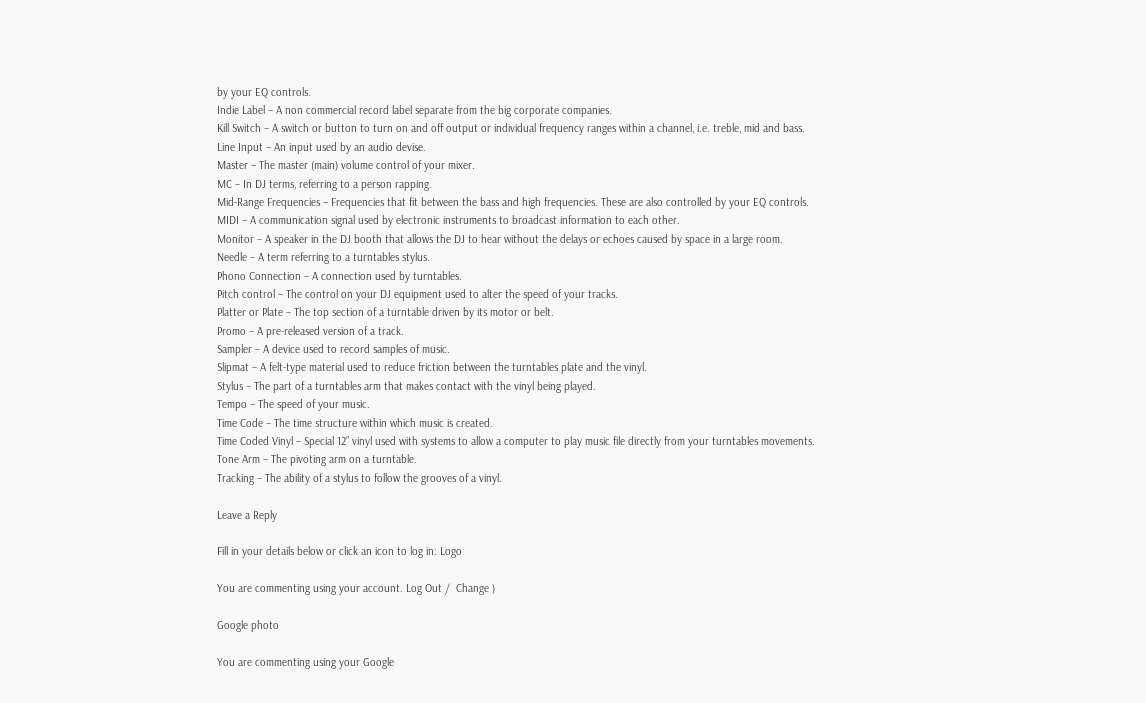by your EQ controls.
Indie Label – A non commercial record label separate from the big corporate companies.
Kill Switch – A switch or button to turn on and off output or individual frequency ranges within a channel, i.e. treble, mid and bass.
Line Input – An input used by an audio devise.
Master – The master (main) volume control of your mixer.
MC – In DJ terms, referring to a person rapping.
Mid-Range Frequencies – Frequencies that fit between the bass and high frequencies. These are also controlled by your EQ controls.
MIDI – A communication signal used by electronic instruments to broadcast information to each other.
Monitor – A speaker in the DJ booth that allows the DJ to hear without the delays or echoes caused by space in a large room.
Needle – A term referring to a turntables stylus.
Phono Connection – A connection used by turntables.
Pitch control – The control on your DJ equipment used to alter the speed of your tracks.
Platter or Plate – The top section of a turntable driven by its motor or belt.
Promo – A pre-released version of a track.
Sampler – A device used to record samples of music.
Slipmat – A felt-type material used to reduce friction between the turntables plate and the vinyl.
Stylus – The part of a turntables arm that makes contact with the vinyl being played.
Tempo – The speed of your music.
Time Code – The time structure within which music is created.
Time Coded Vinyl – Special 12” vinyl used with systems to allow a computer to play music file directly from your turntables movements.
Tone Arm – The pivoting arm on a turntable.
Tracking – The ability of a stylus to follow the grooves of a vinyl.

Leave a Reply

Fill in your details below or click an icon to log in: Logo

You are commenting using your account. Log Out /  Change )

Google photo

You are commenting using your Google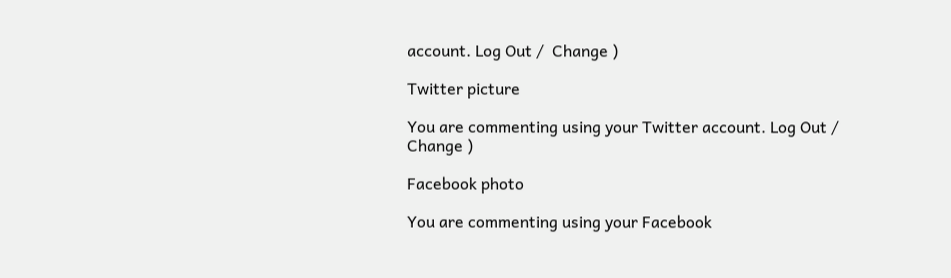account. Log Out /  Change )

Twitter picture

You are commenting using your Twitter account. Log Out /  Change )

Facebook photo

You are commenting using your Facebook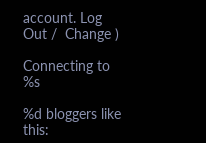account. Log Out /  Change )

Connecting to %s

%d bloggers like this: